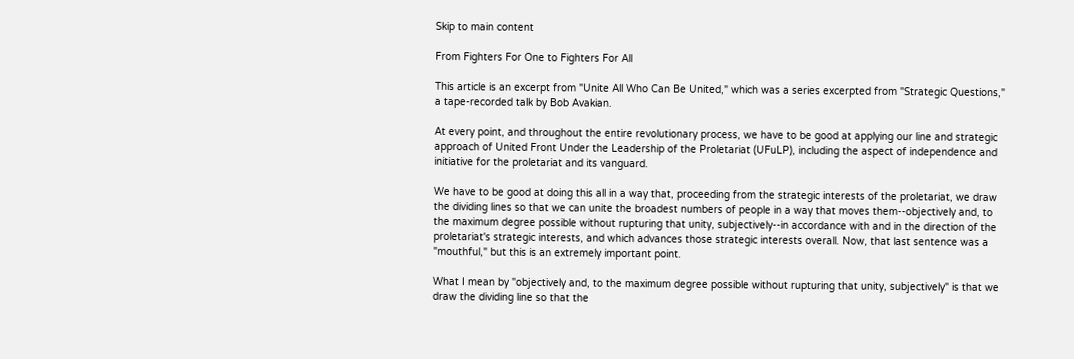Skip to main content

From Fighters For One to Fighters For All

This article is an excerpt from "Unite All Who Can Be United," which was a series excerpted from "Strategic Questions," a tape-recorded talk by Bob Avakian.

At every point, and throughout the entire revolutionary process, we have to be good at applying our line and strategic approach of United Front Under the Leadership of the Proletariat (UFuLP), including the aspect of independence and initiative for the proletariat and its vanguard.

We have to be good at doing this all in a way that, proceeding from the strategic interests of the proletariat, we draw the dividing lines so that we can unite the broadest numbers of people in a way that moves them--objectively and, to the maximum degree possible without rupturing that unity, subjectively--in accordance with and in the direction of the proletariat's strategic interests, and which advances those strategic interests overall. Now, that last sentence was a "mouthful," but this is an extremely important point.

What I mean by "objectively and, to the maximum degree possible without rupturing that unity, subjectively" is that we draw the dividing line so that the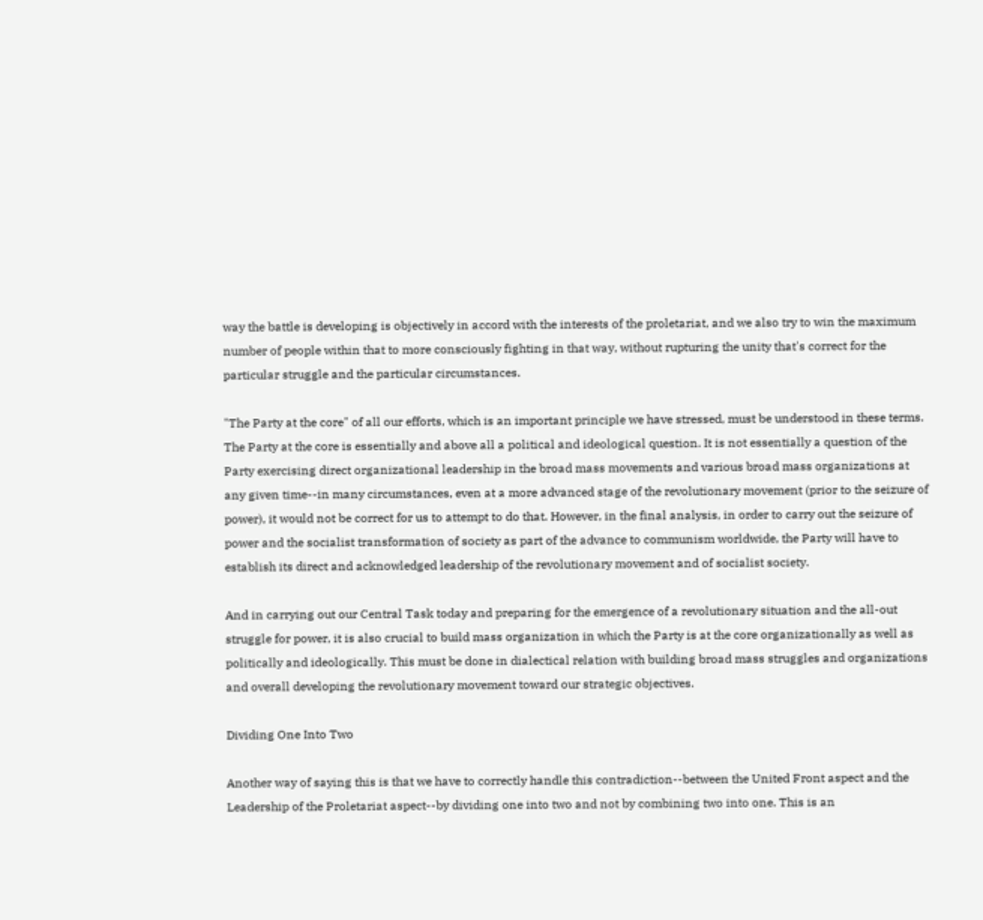way the battle is developing is objectively in accord with the interests of the proletariat, and we also try to win the maximum number of people within that to more consciously fighting in that way, without rupturing the unity that's correct for the particular struggle and the particular circumstances.

"The Party at the core" of all our efforts, which is an important principle we have stressed, must be understood in these terms. The Party at the core is essentially and above all a political and ideological question. It is not essentially a question of the Party exercising direct organizational leadership in the broad mass movements and various broad mass organizations at any given time--in many circumstances, even at a more advanced stage of the revolutionary movement (prior to the seizure of power), it would not be correct for us to attempt to do that. However, in the final analysis, in order to carry out the seizure of power and the socialist transformation of society as part of the advance to communism worldwide, the Party will have to establish its direct and acknowledged leadership of the revolutionary movement and of socialist society.

And in carrying out our Central Task today and preparing for the emergence of a revolutionary situation and the all-out struggle for power, it is also crucial to build mass organization in which the Party is at the core organizationally as well as politically and ideologically. This must be done in dialectical relation with building broad mass struggles and organizations and overall developing the revolutionary movement toward our strategic objectives.

Dividing One Into Two

Another way of saying this is that we have to correctly handle this contradiction--between the United Front aspect and the Leadership of the Proletariat aspect--by dividing one into two and not by combining two into one. This is an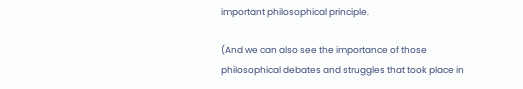important philosophical principle.

(And we can also see the importance of those philosophical debates and struggles that took place in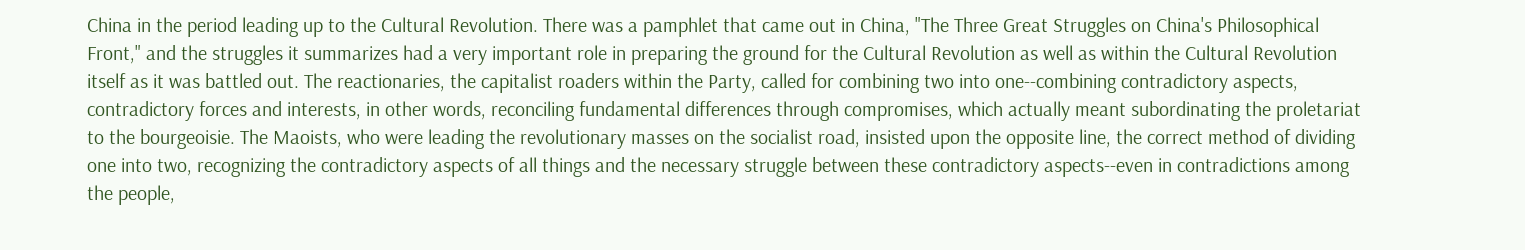China in the period leading up to the Cultural Revolution. There was a pamphlet that came out in China, "The Three Great Struggles on China's Philosophical Front," and the struggles it summarizes had a very important role in preparing the ground for the Cultural Revolution as well as within the Cultural Revolution itself as it was battled out. The reactionaries, the capitalist roaders within the Party, called for combining two into one--combining contradictory aspects, contradictory forces and interests, in other words, reconciling fundamental differences through compromises, which actually meant subordinating the proletariat to the bourgeoisie. The Maoists, who were leading the revolutionary masses on the socialist road, insisted upon the opposite line, the correct method of dividing one into two, recognizing the contradictory aspects of all things and the necessary struggle between these contradictory aspects--even in contradictions among the people,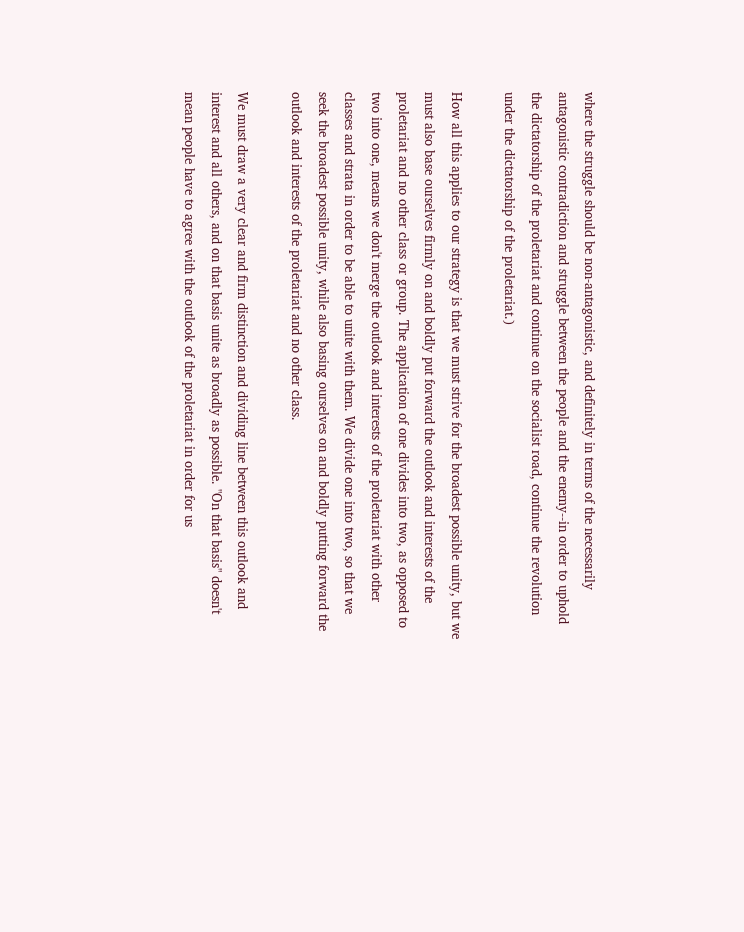where the struggle should be non-antagonistic, and definitely in terms of the necessarily antagonistic contradiction and struggle between the people and the enemy--in order to uphold the dictatorship of the proletariat and continue on the socialist road, continue the revolution under the dictatorship of the proletariat.)

How all this applies to our strategy is that we must strive for the broadest possible unity, but we must also base ourselves firmly on and boldly put forward the outlook and interests of the proletariat and no other class or group. The application of one divides into two, as opposed to two into one, means we don't merge the outlook and interests of the proletariat with other classes and strata in order to be able to unite with them. We divide one into two, so that we seek the broadest possible unity, while also basing ourselves on and boldly putting forward the outlook and interests of the proletariat and no other class.

We must draw a very clear and firm distinction and dividing line between this outlook and interest and all others, and on that basis unite as broadly as possible. "On that basis" doesn't mean people have to agree with the outlook of the proletariat in order for us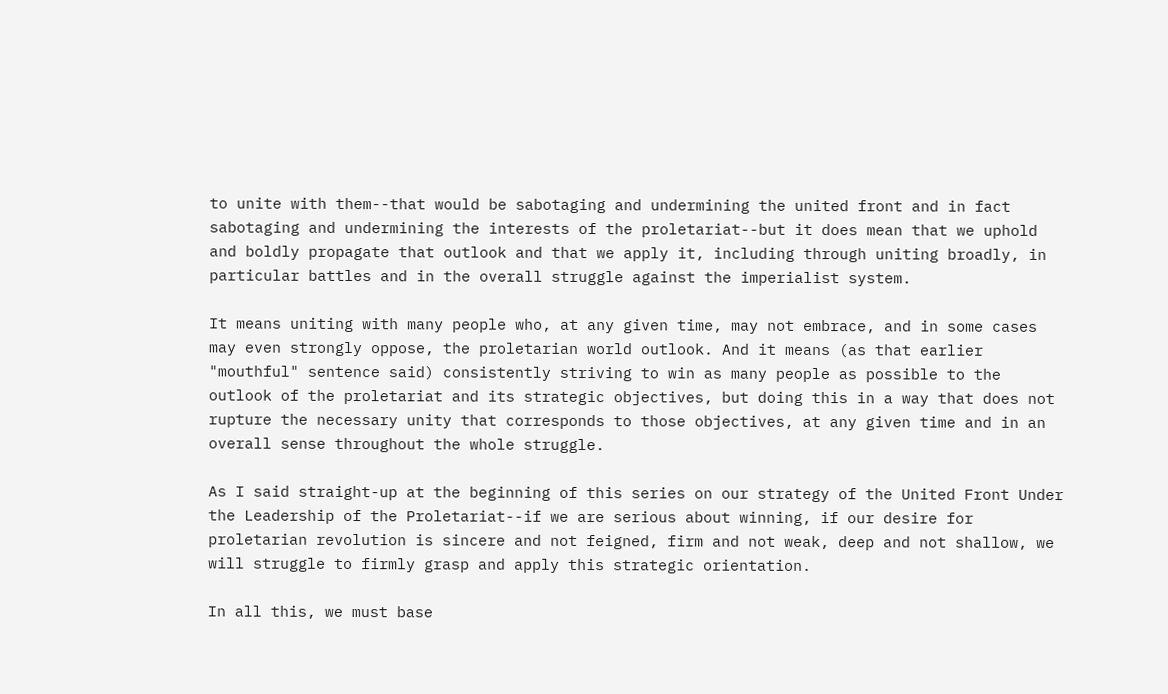to unite with them--that would be sabotaging and undermining the united front and in fact sabotaging and undermining the interests of the proletariat--but it does mean that we uphold and boldly propagate that outlook and that we apply it, including through uniting broadly, in particular battles and in the overall struggle against the imperialist system.

It means uniting with many people who, at any given time, may not embrace, and in some cases may even strongly oppose, the proletarian world outlook. And it means (as that earlier "mouthful" sentence said) consistently striving to win as many people as possible to the outlook of the proletariat and its strategic objectives, but doing this in a way that does not rupture the necessary unity that corresponds to those objectives, at any given time and in an overall sense throughout the whole struggle.

As I said straight-up at the beginning of this series on our strategy of the United Front Under the Leadership of the Proletariat--if we are serious about winning, if our desire for proletarian revolution is sincere and not feigned, firm and not weak, deep and not shallow, we will struggle to firmly grasp and apply this strategic orientation.

In all this, we must base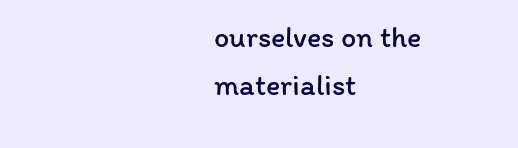ourselves on the materialist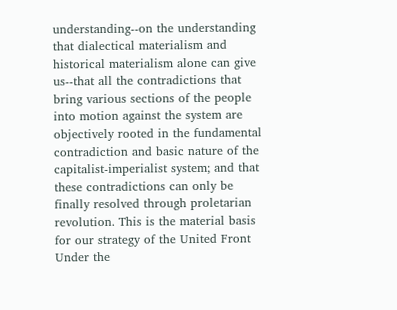understanding--on the understanding that dialectical materialism and historical materialism alone can give us--that all the contradictions that bring various sections of the people into motion against the system are objectively rooted in the fundamental contradiction and basic nature of the capitalist-imperialist system; and that these contradictions can only be finally resolved through proletarian revolution. This is the material basis for our strategy of the United Front Under the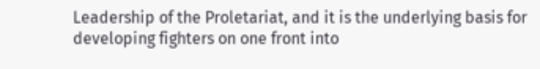Leadership of the Proletariat, and it is the underlying basis for developing fighters on one front into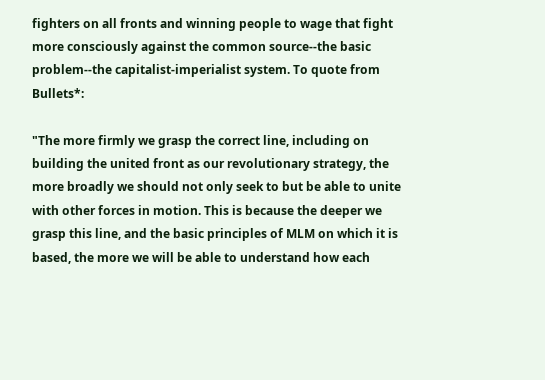fighters on all fronts and winning people to wage that fight more consciously against the common source--the basic problem--the capitalist-imperialist system. To quote from Bullets*:

"The more firmly we grasp the correct line, including on building the united front as our revolutionary strategy, the more broadly we should not only seek to but be able to unite with other forces in motion. This is because the deeper we grasp this line, and the basic principles of MLM on which it is based, the more we will be able to understand how each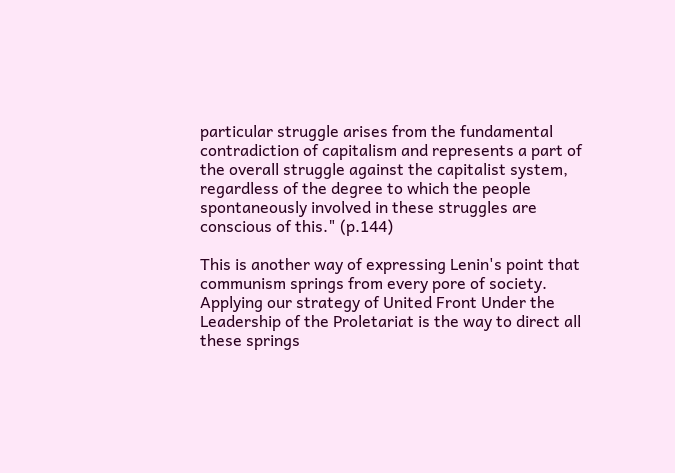particular struggle arises from the fundamental contradiction of capitalism and represents a part of the overall struggle against the capitalist system, regardless of the degree to which the people spontaneously involved in these struggles are conscious of this." (p.144)

This is another way of expressing Lenin's point that communism springs from every pore of society. Applying our strategy of United Front Under the Leadership of the Proletariat is the way to direct all these springs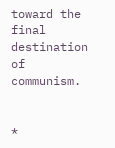toward the final destination of communism.


*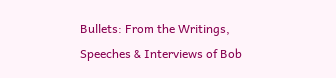Bullets: From the Writings, Speeches & Interviews of Bob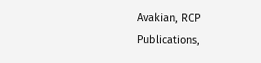Avakian, RCP Publications,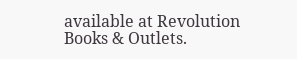available at Revolution Books & Outlets.